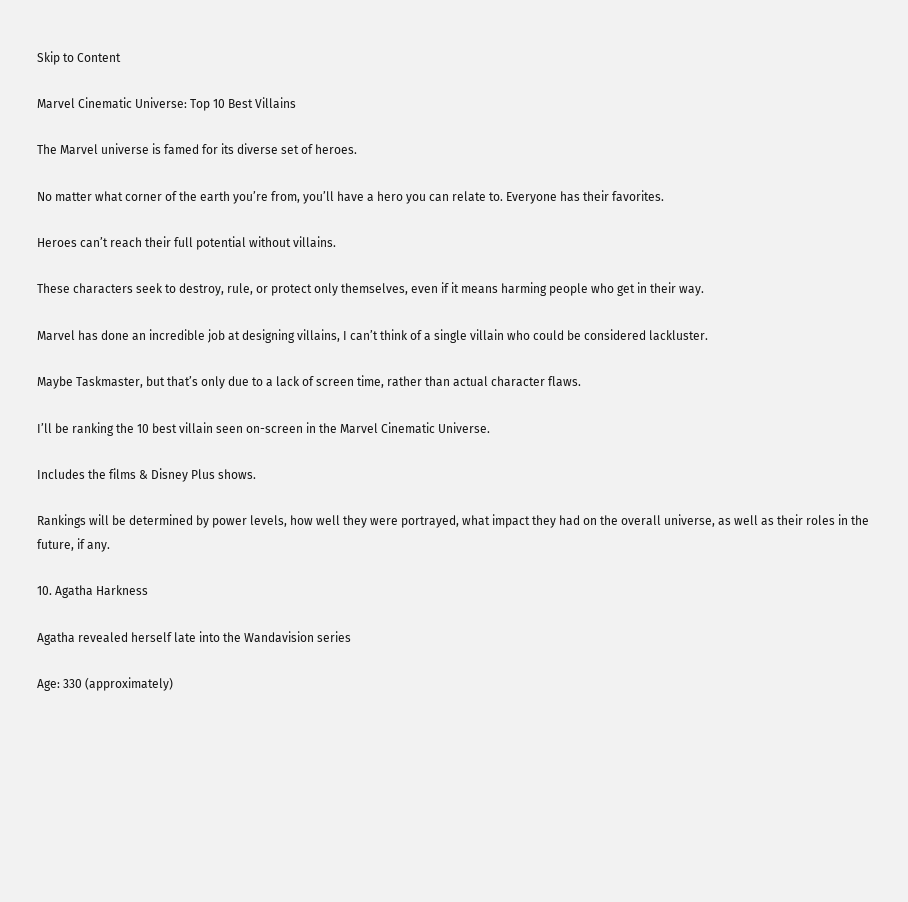Skip to Content

Marvel Cinematic Universe: Top 10 Best Villains

The Marvel universe is famed for its diverse set of heroes.

No matter what corner of the earth you’re from, you’ll have a hero you can relate to. Everyone has their favorites.

Heroes can’t reach their full potential without villains.

These characters seek to destroy, rule, or protect only themselves, even if it means harming people who get in their way.

Marvel has done an incredible job at designing villains, I can’t think of a single villain who could be considered lackluster.

Maybe Taskmaster, but that’s only due to a lack of screen time, rather than actual character flaws.

I’ll be ranking the 10 best villain seen on-screen in the Marvel Cinematic Universe.

Includes the films & Disney Plus shows.

Rankings will be determined by power levels, how well they were portrayed, what impact they had on the overall universe, as well as their roles in the future, if any.

10. Agatha Harkness

Agatha revealed herself late into the Wandavision series

Age: 330 (approximately)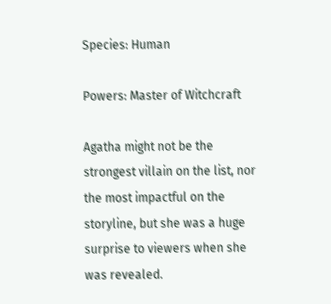Species: Human

Powers: Master of Witchcraft

Agatha might not be the strongest villain on the list, nor the most impactful on the storyline, but she was a huge surprise to viewers when she was revealed.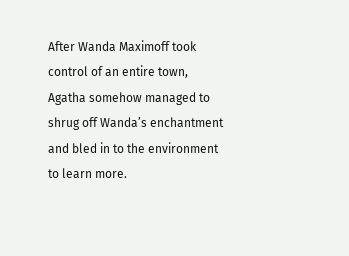After Wanda Maximoff took control of an entire town, Agatha somehow managed to shrug off Wanda’s enchantment and bled in to the environment to learn more.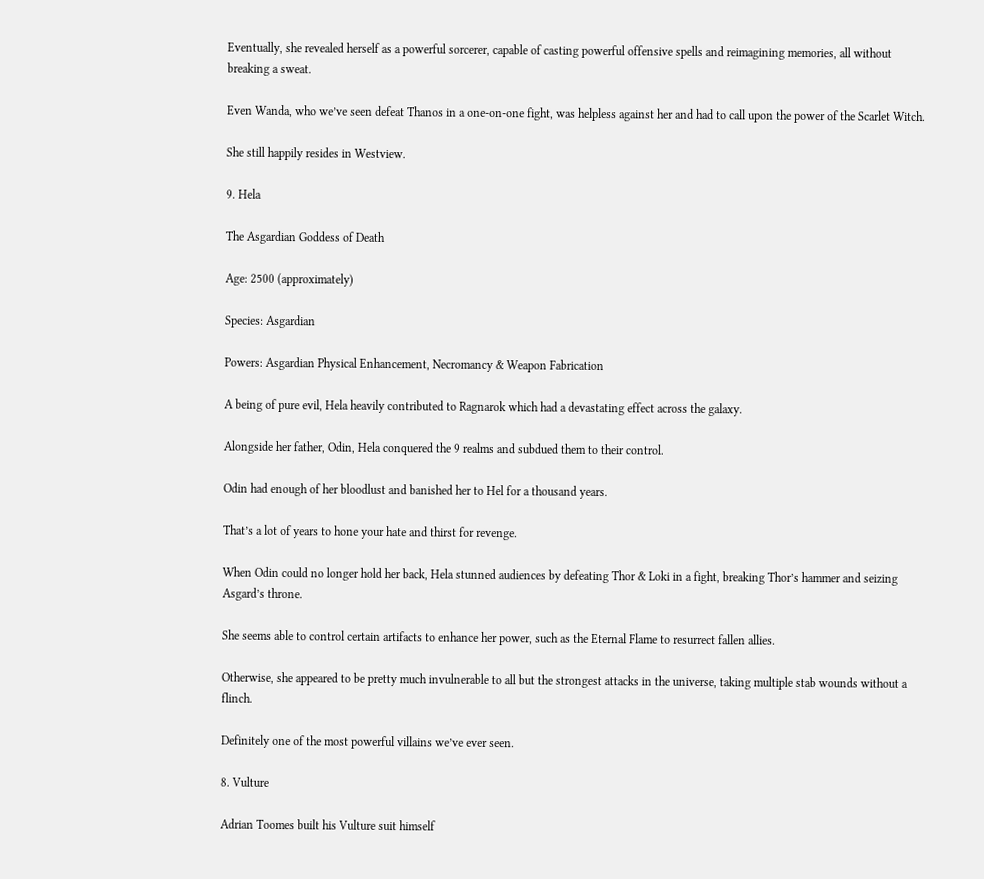Eventually, she revealed herself as a powerful sorcerer, capable of casting powerful offensive spells and reimagining memories, all without breaking a sweat.

Even Wanda, who we’ve seen defeat Thanos in a one-on-one fight, was helpless against her and had to call upon the power of the Scarlet Witch.

She still happily resides in Westview.

9. Hela

The Asgardian Goddess of Death

Age: 2500 (approximately)

Species: Asgardian

Powers: Asgardian Physical Enhancement, Necromancy & Weapon Fabrication

A being of pure evil, Hela heavily contributed to Ragnarok which had a devastating effect across the galaxy.

Alongside her father, Odin, Hela conquered the 9 realms and subdued them to their control.

Odin had enough of her bloodlust and banished her to Hel for a thousand years.

That’s a lot of years to hone your hate and thirst for revenge.

When Odin could no longer hold her back, Hela stunned audiences by defeating Thor & Loki in a fight, breaking Thor’s hammer and seizing Asgard’s throne.

She seems able to control certain artifacts to enhance her power, such as the Eternal Flame to resurrect fallen allies.

Otherwise, she appeared to be pretty much invulnerable to all but the strongest attacks in the universe, taking multiple stab wounds without a flinch.

Definitely one of the most powerful villains we’ve ever seen.

8. Vulture

Adrian Toomes built his Vulture suit himself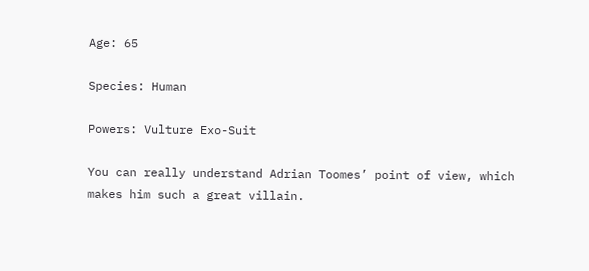Age: 65

Species: Human

Powers: Vulture Exo-Suit

You can really understand Adrian Toomes’ point of view, which makes him such a great villain.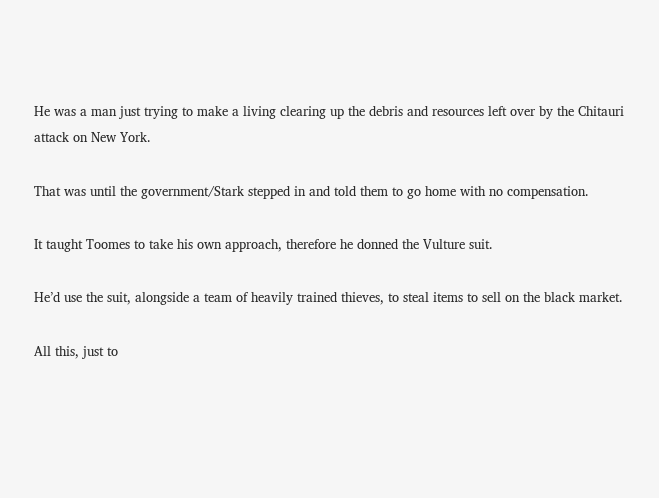He was a man just trying to make a living clearing up the debris and resources left over by the Chitauri attack on New York.

That was until the government/Stark stepped in and told them to go home with no compensation.

It taught Toomes to take his own approach, therefore he donned the Vulture suit.

He’d use the suit, alongside a team of heavily trained thieves, to steal items to sell on the black market.

All this, just to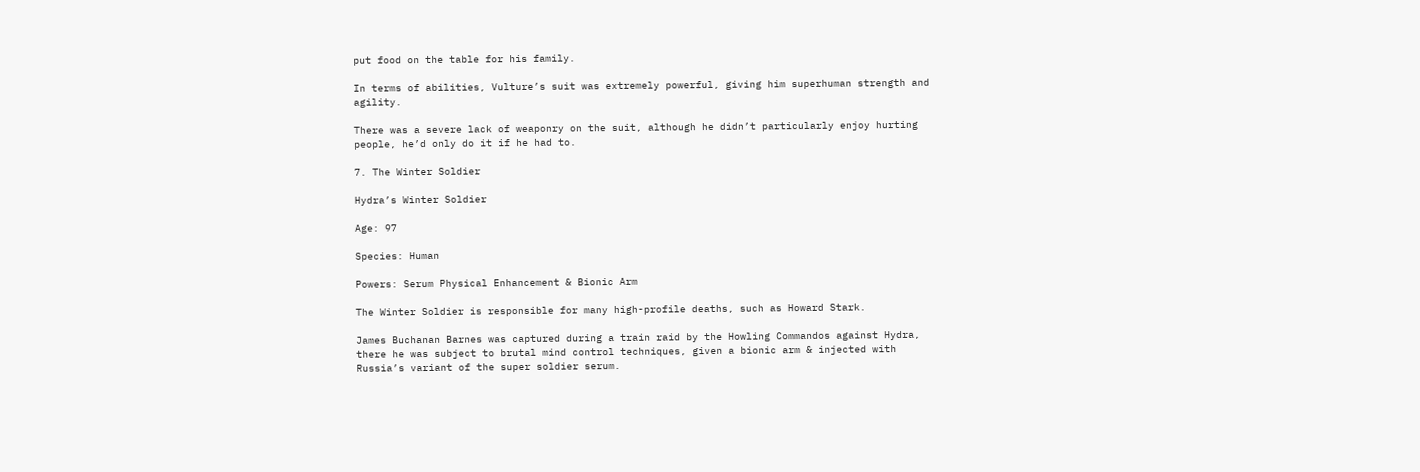put food on the table for his family.

In terms of abilities, Vulture’s suit was extremely powerful, giving him superhuman strength and agility.

There was a severe lack of weaponry on the suit, although he didn’t particularly enjoy hurting people, he’d only do it if he had to.

7. The Winter Soldier

Hydra’s Winter Soldier

Age: 97

Species: Human

Powers: Serum Physical Enhancement & Bionic Arm

The Winter Soldier is responsible for many high-profile deaths, such as Howard Stark.

James Buchanan Barnes was captured during a train raid by the Howling Commandos against Hydra, there he was subject to brutal mind control techniques, given a bionic arm & injected with Russia’s variant of the super soldier serum.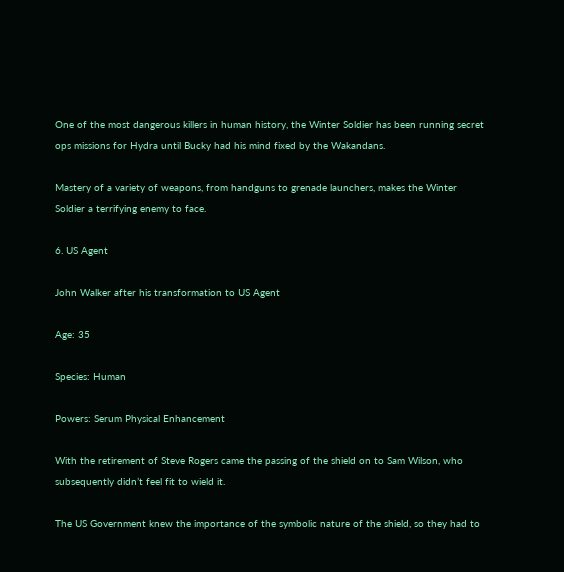One of the most dangerous killers in human history, the Winter Soldier has been running secret ops missions for Hydra until Bucky had his mind fixed by the Wakandans.

Mastery of a variety of weapons, from handguns to grenade launchers, makes the Winter Soldier a terrifying enemy to face.

6. US Agent

John Walker after his transformation to US Agent

Age: 35

Species: Human

Powers: Serum Physical Enhancement

With the retirement of Steve Rogers came the passing of the shield on to Sam Wilson, who subsequently didn’t feel fit to wield it.

The US Government knew the importance of the symbolic nature of the shield, so they had to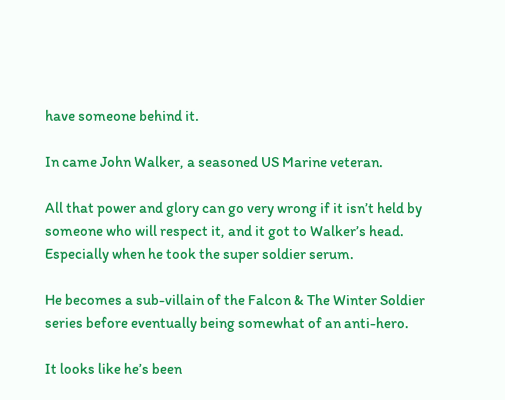have someone behind it.

In came John Walker, a seasoned US Marine veteran.

All that power and glory can go very wrong if it isn’t held by someone who will respect it, and it got to Walker’s head. Especially when he took the super soldier serum.

He becomes a sub-villain of the Falcon & The Winter Soldier series before eventually being somewhat of an anti-hero.

It looks like he’s been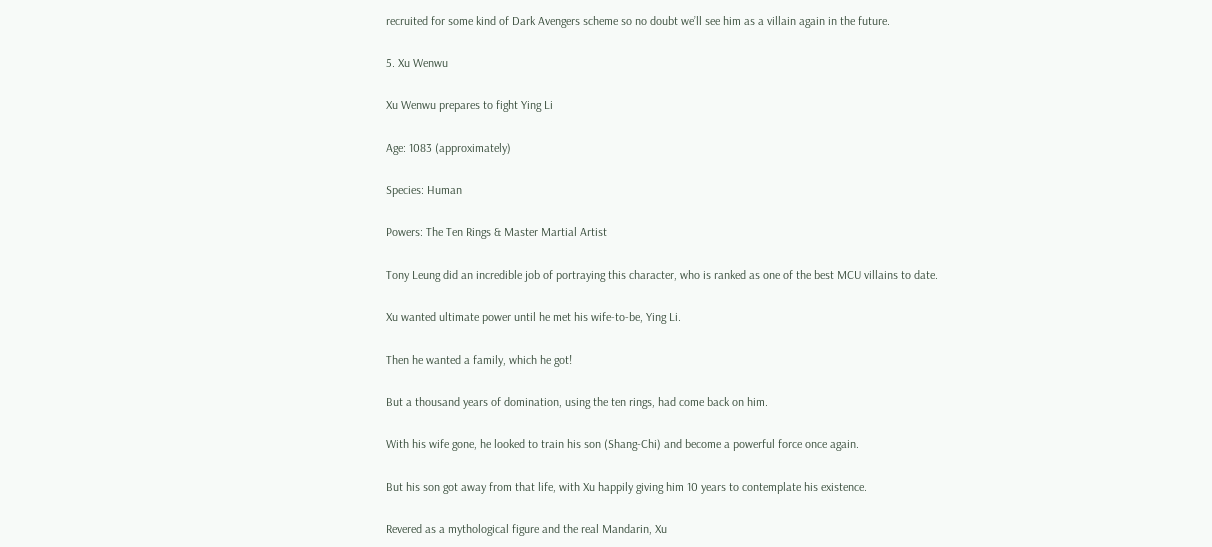recruited for some kind of Dark Avengers scheme so no doubt we’ll see him as a villain again in the future.

5. Xu Wenwu

Xu Wenwu prepares to fight Ying Li

Age: 1083 (approximately)

Species: Human

Powers: The Ten Rings & Master Martial Artist

Tony Leung did an incredible job of portraying this character, who is ranked as one of the best MCU villains to date.

Xu wanted ultimate power until he met his wife-to-be, Ying Li.

Then he wanted a family, which he got!

But a thousand years of domination, using the ten rings, had come back on him.

With his wife gone, he looked to train his son (Shang-Chi) and become a powerful force once again.

But his son got away from that life, with Xu happily giving him 10 years to contemplate his existence.

Revered as a mythological figure and the real Mandarin, Xu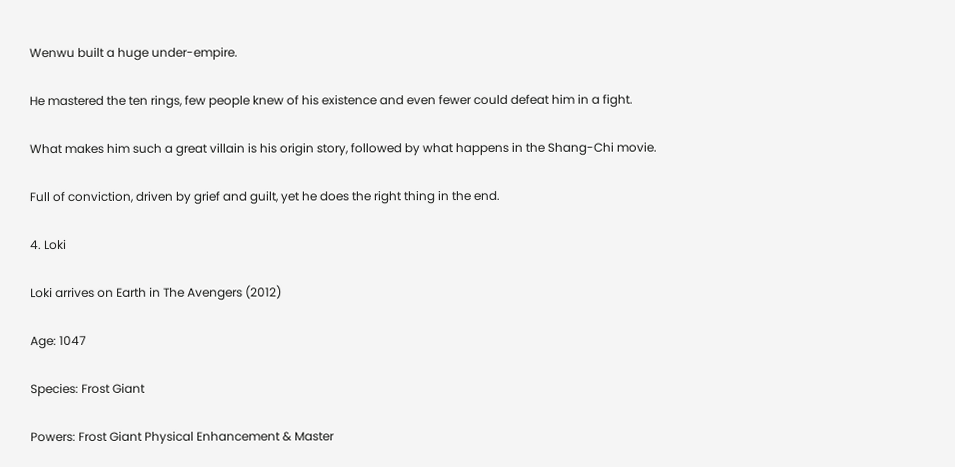Wenwu built a huge under-empire.

He mastered the ten rings, few people knew of his existence and even fewer could defeat him in a fight.

What makes him such a great villain is his origin story, followed by what happens in the Shang-Chi movie.

Full of conviction, driven by grief and guilt, yet he does the right thing in the end.

4. Loki

Loki arrives on Earth in The Avengers (2012)

Age: 1047

Species: Frost Giant

Powers: Frost Giant Physical Enhancement & Master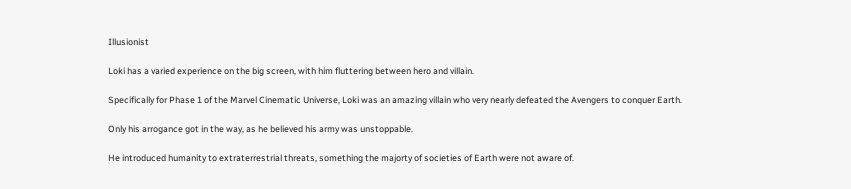Illusionist

Loki has a varied experience on the big screen, with him fluttering between hero and villain.

Specifically for Phase 1 of the Marvel Cinematic Universe, Loki was an amazing villain who very nearly defeated the Avengers to conquer Earth.

Only his arrogance got in the way, as he believed his army was unstoppable.

He introduced humanity to extraterrestrial threats, something the majorty of societies of Earth were not aware of.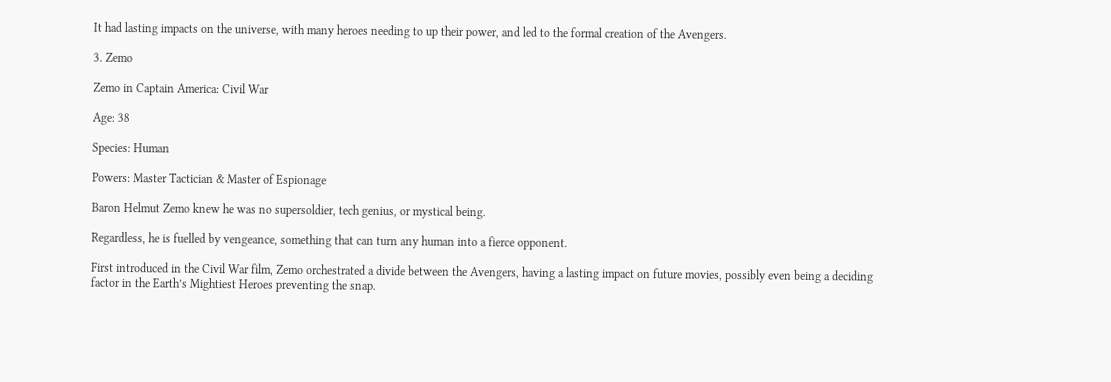It had lasting impacts on the universe, with many heroes needing to up their power, and led to the formal creation of the Avengers.

3. Zemo

Zemo in Captain America: Civil War

Age: 38

Species: Human

Powers: Master Tactician & Master of Espionage

Baron Helmut Zemo knew he was no supersoldier, tech genius, or mystical being.

Regardless, he is fuelled by vengeance, something that can turn any human into a fierce opponent.

First introduced in the Civil War film, Zemo orchestrated a divide between the Avengers, having a lasting impact on future movies, possibly even being a deciding factor in the Earth’s Mightiest Heroes preventing the snap.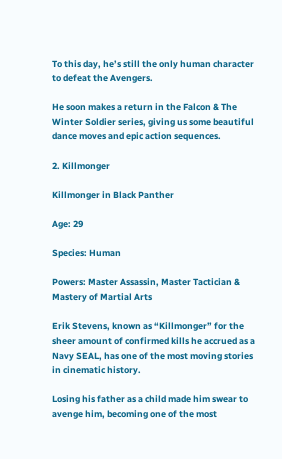To this day, he’s still the only human character to defeat the Avengers.

He soon makes a return in the Falcon & The Winter Soldier series, giving us some beautiful dance moves and epic action sequences.

2. Killmonger

Killmonger in Black Panther

Age: 29

Species: Human

Powers: Master Assassin, Master Tactician & Mastery of Martial Arts

Erik Stevens, known as “Killmonger” for the sheer amount of confirmed kills he accrued as a Navy SEAL, has one of the most moving stories in cinematic history.

Losing his father as a child made him swear to avenge him, becoming one of the most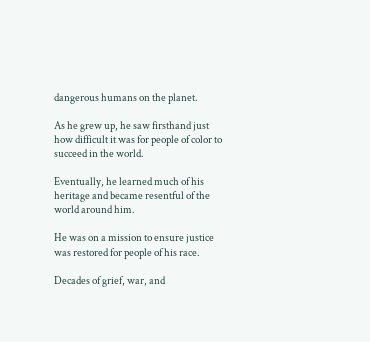dangerous humans on the planet.

As he grew up, he saw firsthand just how difficult it was for people of color to succeed in the world.

Eventually, he learned much of his heritage and became resentful of the world around him.

He was on a mission to ensure justice was restored for people of his race.

Decades of grief, war, and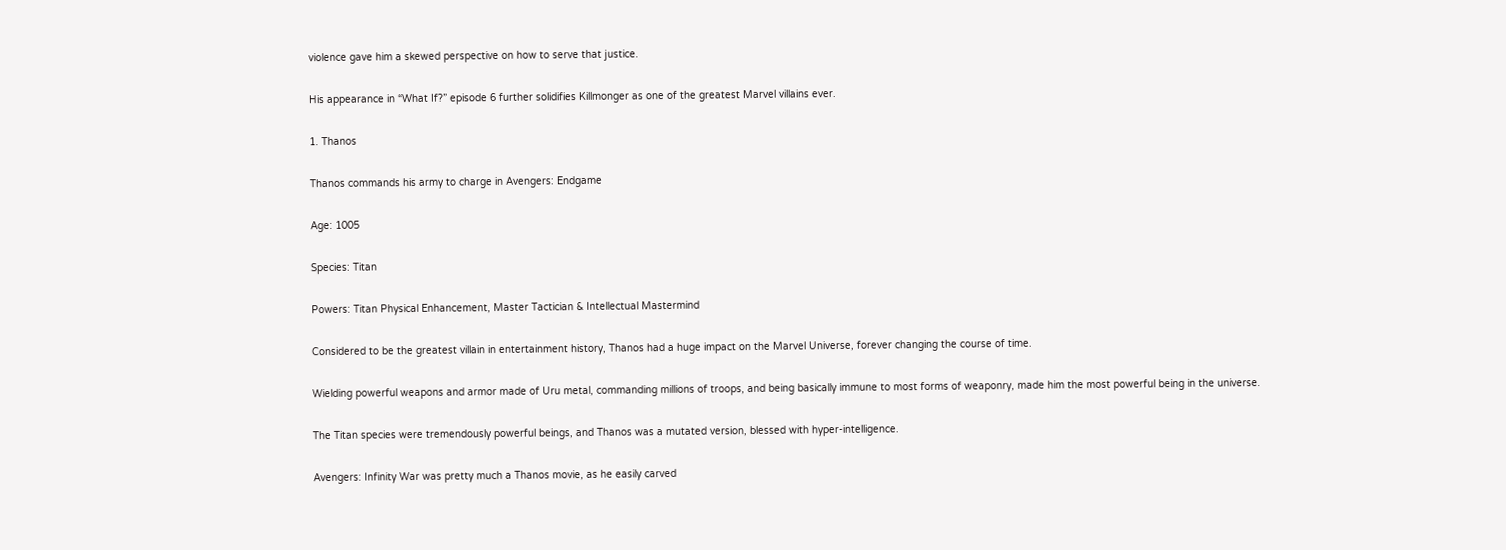violence gave him a skewed perspective on how to serve that justice.

His appearance in “What If?” episode 6 further solidifies Killmonger as one of the greatest Marvel villains ever.

1. Thanos

Thanos commands his army to charge in Avengers: Endgame

Age: 1005

Species: Titan

Powers: Titan Physical Enhancement, Master Tactician & Intellectual Mastermind

Considered to be the greatest villain in entertainment history, Thanos had a huge impact on the Marvel Universe, forever changing the course of time.

Wielding powerful weapons and armor made of Uru metal, commanding millions of troops, and being basically immune to most forms of weaponry, made him the most powerful being in the universe.

The Titan species were tremendously powerful beings, and Thanos was a mutated version, blessed with hyper-intelligence.

Avengers: Infinity War was pretty much a Thanos movie, as he easily carved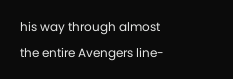his way through almost the entire Avengers line-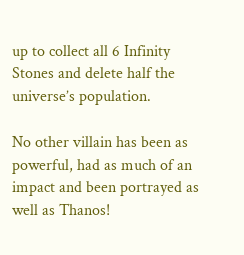up to collect all 6 Infinity Stones and delete half the universe’s population.

No other villain has been as powerful, had as much of an impact and been portrayed as well as Thanos!